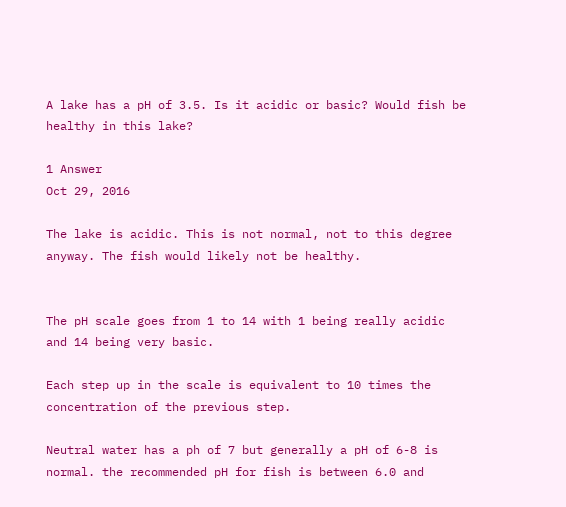A lake has a pH of 3.5. Is it acidic or basic? Would fish be healthy in this lake?

1 Answer
Oct 29, 2016

The lake is acidic. This is not normal, not to this degree anyway. The fish would likely not be healthy.


The pH scale goes from 1 to 14 with 1 being really acidic and 14 being very basic.

Each step up in the scale is equivalent to 10 times the concentration of the previous step.

Neutral water has a ph of 7 but generally a pH of 6-8 is normal. the recommended pH for fish is between 6.0 and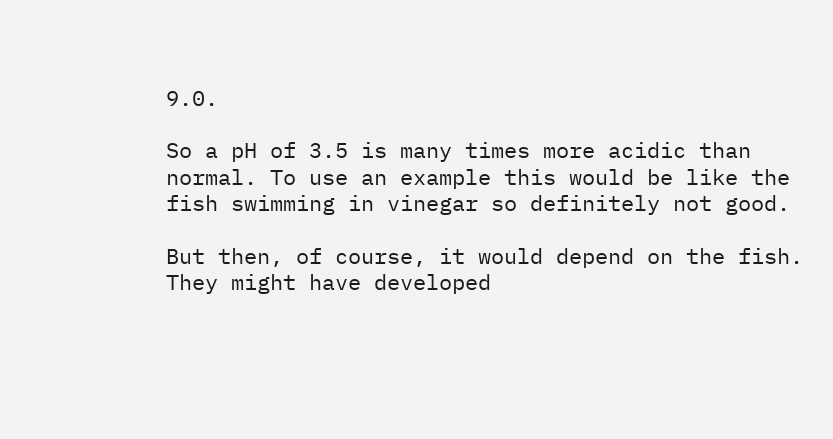9.0.

So a pH of 3.5 is many times more acidic than normal. To use an example this would be like the fish swimming in vinegar so definitely not good.

But then, of course, it would depend on the fish. They might have developed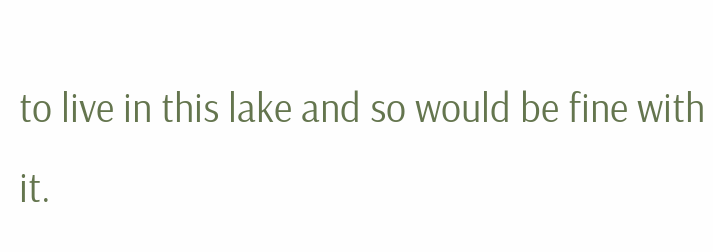to live in this lake and so would be fine with it.